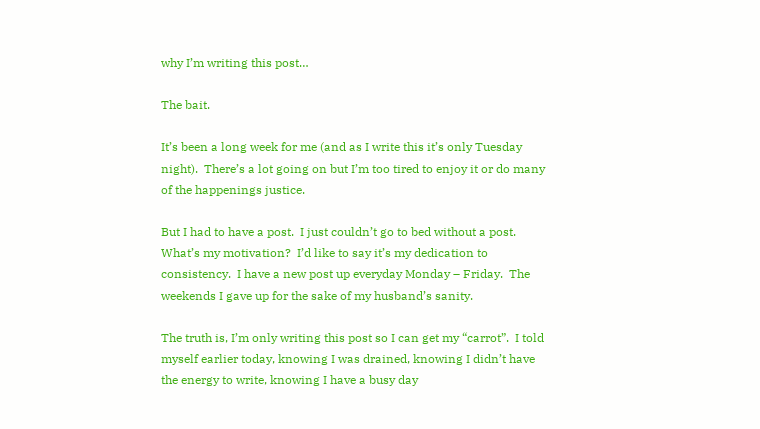why I’m writing this post…

The bait.

It’s been a long week for me (and as I write this it’s only Tuesday night).  There’s a lot going on but I’m too tired to enjoy it or do many of the happenings justice.

But I had to have a post.  I just couldn’t go to bed without a post.  What’s my motivation?  I’d like to say it’s my dedication to consistency.  I have a new post up everyday Monday – Friday.  The weekends I gave up for the sake of my husband’s sanity.

The truth is, I’m only writing this post so I can get my “carrot”.  I told myself earlier today, knowing I was drained, knowing I didn’t have the energy to write, knowing I have a busy day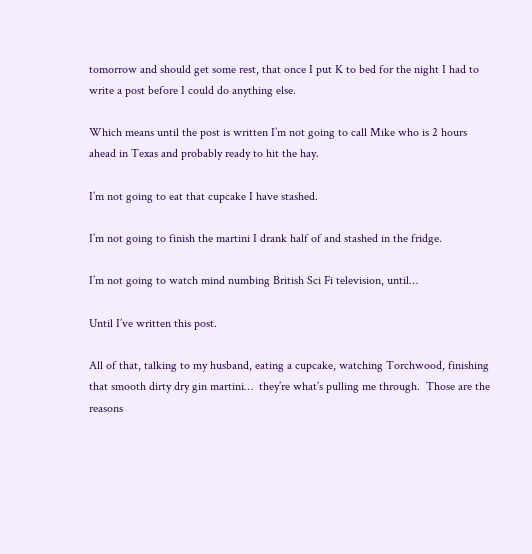tomorrow and should get some rest, that once I put K to bed for the night I had to write a post before I could do anything else.

Which means until the post is written I’m not going to call Mike who is 2 hours ahead in Texas and probably ready to hit the hay.

I’m not going to eat that cupcake I have stashed.

I’m not going to finish the martini I drank half of and stashed in the fridge.

I’m not going to watch mind numbing British Sci Fi television, until…

Until I’ve written this post.

All of that, talking to my husband, eating a cupcake, watching Torchwood, finishing that smooth dirty dry gin martini…  they’re what’s pulling me through.  Those are the reasons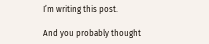I’m writing this post.

And you probably thought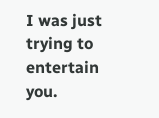I was just trying to entertain you.